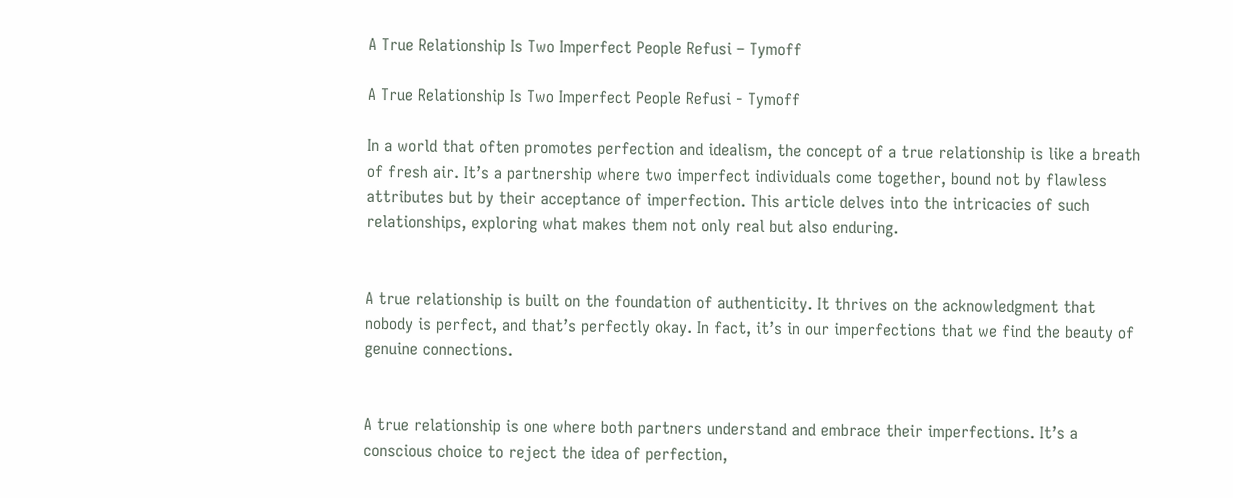A True Relationship Is Two Imperfect People Refusi – Tymoff

A True Relationship Is Two Imperfect People Refusi - Tymoff

In a world that often promotes perfection and idealism, the concept of a true relationship is like a breath of fresh air. It’s a partnership where two imperfect individuals come together, bound not by flawless attributes but by their acceptance of imperfection. This article delves into the intricacies of such relationships, exploring what makes them not only real but also enduring.


A true relationship is built on the foundation of authenticity. It thrives on the acknowledgment that nobody is perfect, and that’s perfectly okay. In fact, it’s in our imperfections that we find the beauty of genuine connections.


A true relationship is one where both partners understand and embrace their imperfections. It’s a conscious choice to reject the idea of perfection,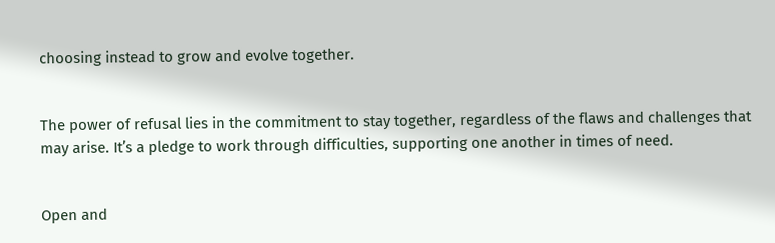choosing instead to grow and evolve together.


The power of refusal lies in the commitment to stay together, regardless of the flaws and challenges that may arise. It’s a pledge to work through difficulties, supporting one another in times of need.


Open and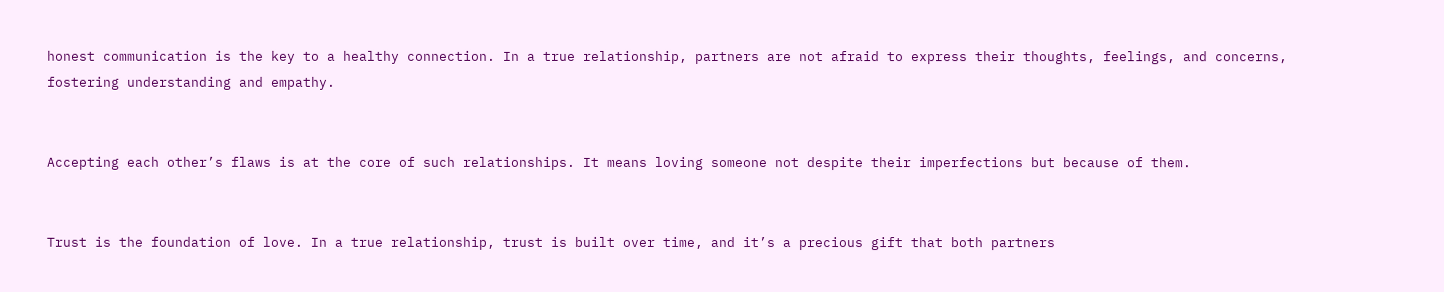honest communication is the key to a healthy connection. In a true relationship, partners are not afraid to express their thoughts, feelings, and concerns, fostering understanding and empathy.


Accepting each other’s flaws is at the core of such relationships. It means loving someone not despite their imperfections but because of them.


Trust is the foundation of love. In a true relationship, trust is built over time, and it’s a precious gift that both partners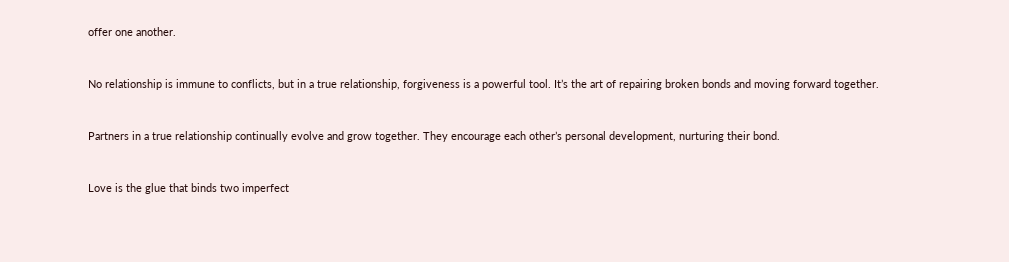offer one another.


No relationship is immune to conflicts, but in a true relationship, forgiveness is a powerful tool. It’s the art of repairing broken bonds and moving forward together.


Partners in a true relationship continually evolve and grow together. They encourage each other’s personal development, nurturing their bond.


Love is the glue that binds two imperfect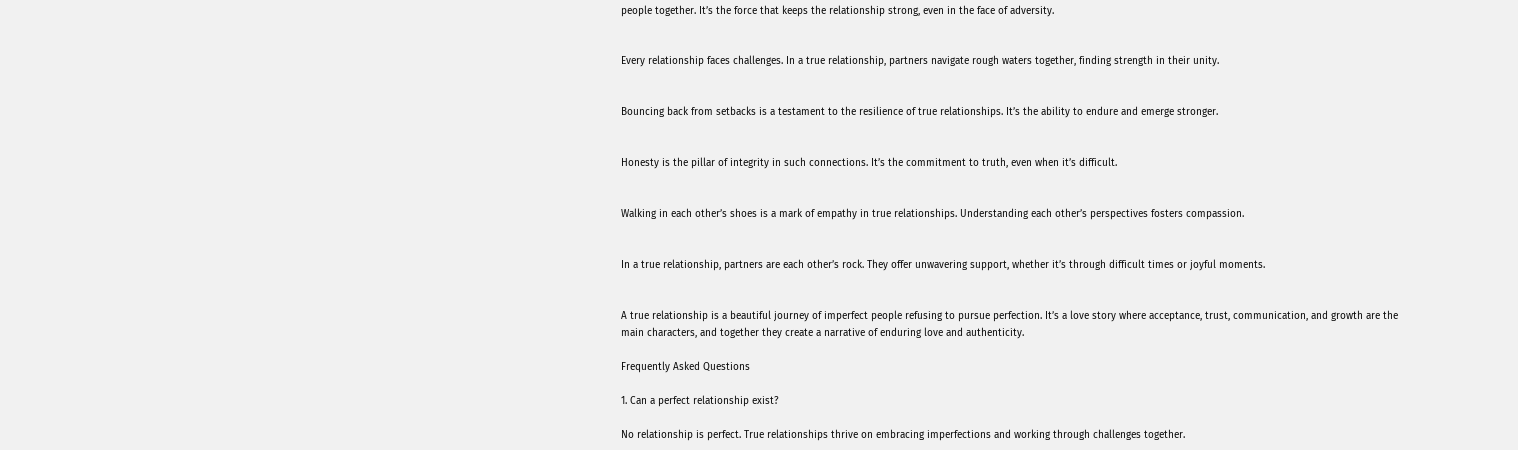people together. It’s the force that keeps the relationship strong, even in the face of adversity.


Every relationship faces challenges. In a true relationship, partners navigate rough waters together, finding strength in their unity.


Bouncing back from setbacks is a testament to the resilience of true relationships. It’s the ability to endure and emerge stronger.


Honesty is the pillar of integrity in such connections. It’s the commitment to truth, even when it’s difficult.


Walking in each other’s shoes is a mark of empathy in true relationships. Understanding each other’s perspectives fosters compassion.


In a true relationship, partners are each other’s rock. They offer unwavering support, whether it’s through difficult times or joyful moments.


A true relationship is a beautiful journey of imperfect people refusing to pursue perfection. It’s a love story where acceptance, trust, communication, and growth are the main characters, and together they create a narrative of enduring love and authenticity.

Frequently Asked Questions

1. Can a perfect relationship exist?

No relationship is perfect. True relationships thrive on embracing imperfections and working through challenges together.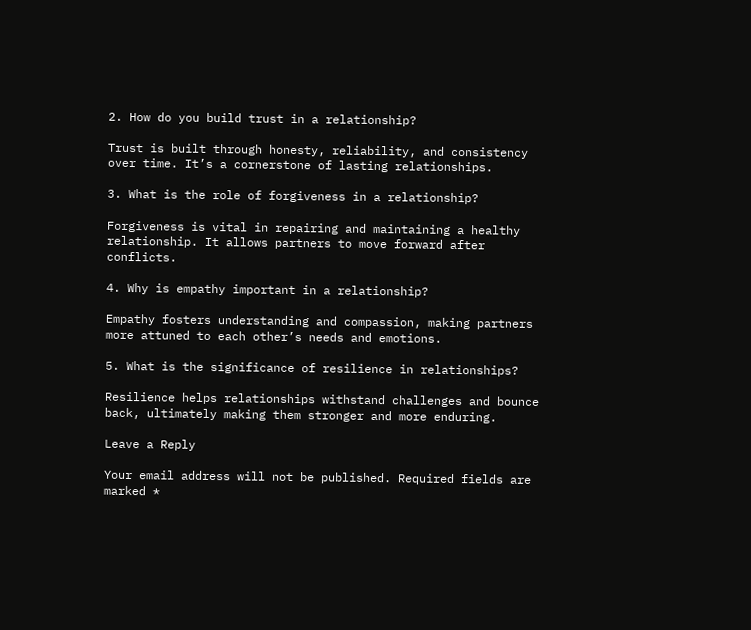2. How do you build trust in a relationship?

Trust is built through honesty, reliability, and consistency over time. It’s a cornerstone of lasting relationships.

3. What is the role of forgiveness in a relationship?

Forgiveness is vital in repairing and maintaining a healthy relationship. It allows partners to move forward after conflicts.

4. Why is empathy important in a relationship?

Empathy fosters understanding and compassion, making partners more attuned to each other’s needs and emotions.

5. What is the significance of resilience in relationships?

Resilience helps relationships withstand challenges and bounce back, ultimately making them stronger and more enduring.

Leave a Reply

Your email address will not be published. Required fields are marked *